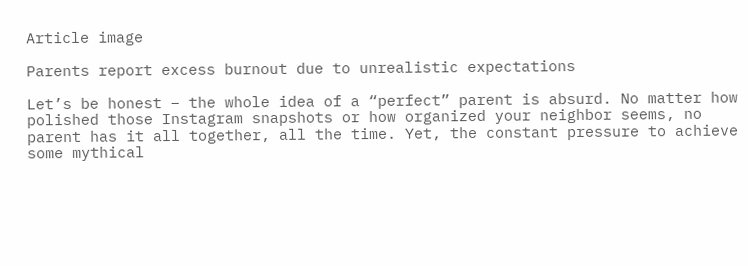Article image

Parents report excess burnout due to unrealistic expectations

Let’s be honest – the whole idea of a “perfect” parent is absurd. No matter how polished those Instagram snapshots or how organized your neighbor seems, no parent has it all together, all the time. Yet, the constant pressure to achieve some mythical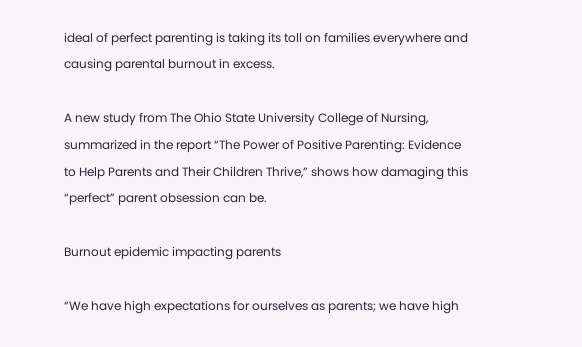ideal of perfect parenting is taking its toll on families everywhere and causing parental burnout in excess.

A new study from The Ohio State University College of Nursing, summarized in the report “The Power of Positive Parenting: Evidence to Help Parents and Their Children Thrive,” shows how damaging this “perfect” parent obsession can be.

Burnout epidemic impacting parents

“We have high expectations for ourselves as parents; we have high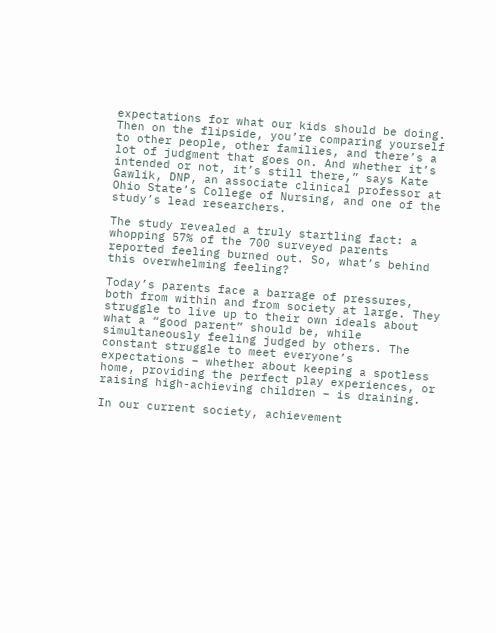expectations for what our kids should be doing. Then on the flipside, you’re comparing yourself to other people, other families, and there’s a lot of judgment that goes on. And whether it’s intended or not, it’s still there,” says Kate Gawlik, DNP, an associate clinical professor at Ohio State’s College of Nursing, and one of the study’s lead researchers.

The study revealed a truly startling fact: a whopping 57% of the 700 surveyed parents reported feeling burned out. So, what’s behind this overwhelming feeling?

Today’s parents face a barrage of pressures, both from within and from society at large. They struggle to live up to their own ideals about what a “good parent” should be, while simultaneously feeling judged by others. The constant struggle to meet everyone’s expectations – whether about keeping a spotless home, providing the perfect play experiences, or raising high-achieving children – is draining.

In our current society, achievement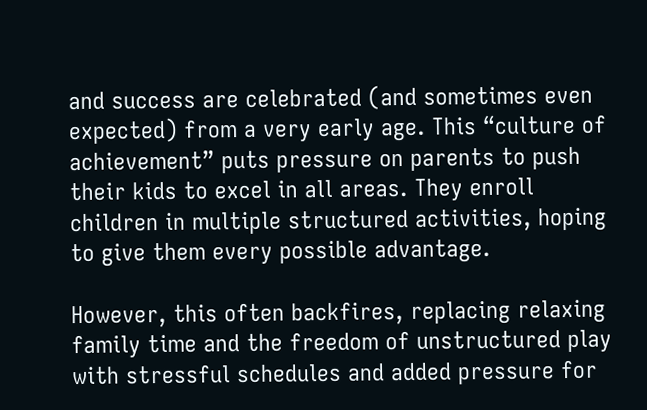and success are celebrated (and sometimes even expected) from a very early age. This “culture of achievement” puts pressure on parents to push their kids to excel in all areas. They enroll children in multiple structured activities, hoping to give them every possible advantage.

However, this often backfires, replacing relaxing family time and the freedom of unstructured play with stressful schedules and added pressure for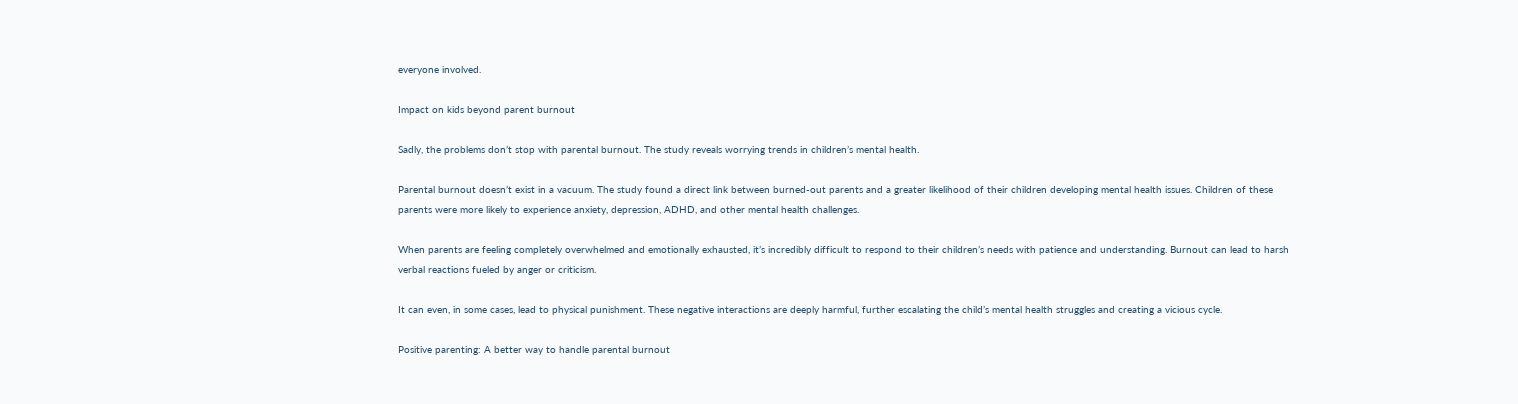everyone involved.

Impact on kids beyond parent burnout

Sadly, the problems don’t stop with parental burnout. The study reveals worrying trends in children’s mental health.

Parental burnout doesn’t exist in a vacuum. The study found a direct link between burned-out parents and a greater likelihood of their children developing mental health issues. Children of these parents were more likely to experience anxiety, depression, ADHD, and other mental health challenges.

When parents are feeling completely overwhelmed and emotionally exhausted, it’s incredibly difficult to respond to their children’s needs with patience and understanding. Burnout can lead to harsh verbal reactions fueled by anger or criticism.

It can even, in some cases, lead to physical punishment. These negative interactions are deeply harmful, further escalating the child’s mental health struggles and creating a vicious cycle.

Positive parenting: A better way to handle parental burnout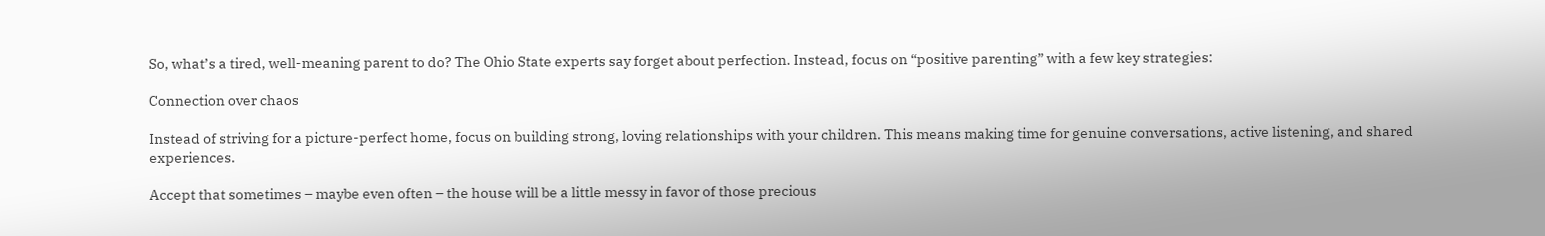So, what’s a tired, well-meaning parent to do? The Ohio State experts say forget about perfection. Instead, focus on “positive parenting” with a few key strategies:

Connection over chaos

Instead of striving for a picture-perfect home, focus on building strong, loving relationships with your children. This means making time for genuine conversations, active listening, and shared experiences.

Accept that sometimes – maybe even often – the house will be a little messy in favor of those precious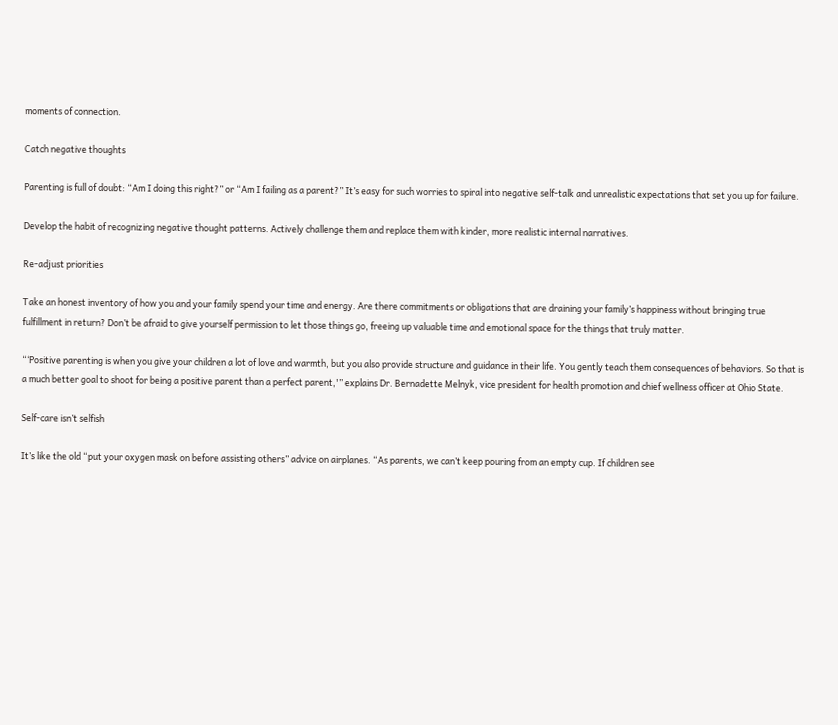moments of connection.

Catch negative thoughts

Parenting is full of doubt: “Am I doing this right?” or “Am I failing as a parent?” It’s easy for such worries to spiral into negative self-talk and unrealistic expectations that set you up for failure.

Develop the habit of recognizing negative thought patterns. Actively challenge them and replace them with kinder, more realistic internal narratives.

Re-adjust priorities

Take an honest inventory of how you and your family spend your time and energy. Are there commitments or obligations that are draining your family’s happiness without bringing true fulfillment in return? Don’t be afraid to give yourself permission to let those things go, freeing up valuable time and emotional space for the things that truly matter.

“‘Positive parenting is when you give your children a lot of love and warmth, but you also provide structure and guidance in their life. You gently teach them consequences of behaviors. So that is a much better goal to shoot for being a positive parent than a perfect parent,'” explains Dr. Bernadette Melnyk, vice president for health promotion and chief wellness officer at Ohio State.

Self-care isn’t selfish

It’s like the old “put your oxygen mask on before assisting others” advice on airplanes. “As parents, we can’t keep pouring from an empty cup. If children see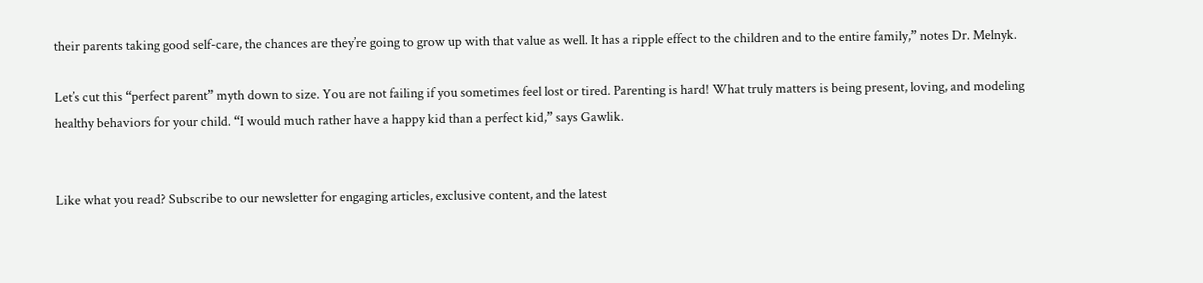their parents taking good self-care, the chances are they’re going to grow up with that value as well. It has a ripple effect to the children and to the entire family,” notes Dr. Melnyk.

Let’s cut this “perfect parent” myth down to size. You are not failing if you sometimes feel lost or tired. Parenting is hard! What truly matters is being present, loving, and modeling healthy behaviors for your child. “I would much rather have a happy kid than a perfect kid,” says Gawlik.


Like what you read? Subscribe to our newsletter for engaging articles, exclusive content, and the latest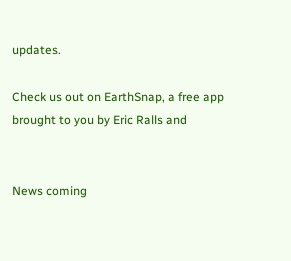updates.

Check us out on EarthSnap, a free app brought to you by Eric Ralls and


News coming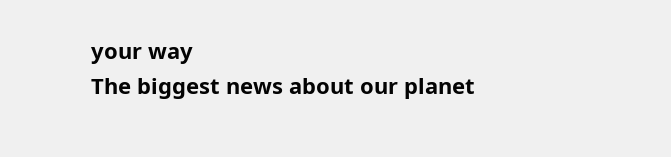your way
The biggest news about our planet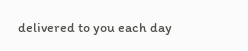delivered to you each day